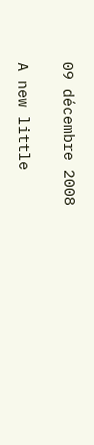09 décembre 2008

A new little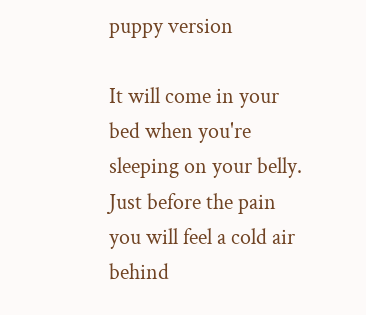puppy version

It will come in your bed when you're sleeping on your belly. Just before the pain you will feel a cold air behind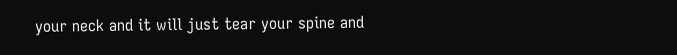your neck and it will just tear your spine and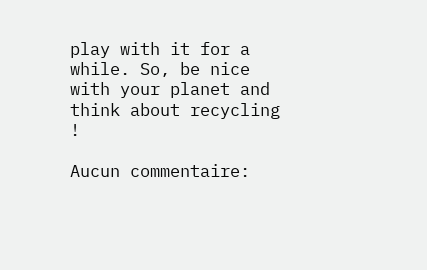play with it for a while. So, be nice with your planet and think about recycling !

Aucun commentaire: